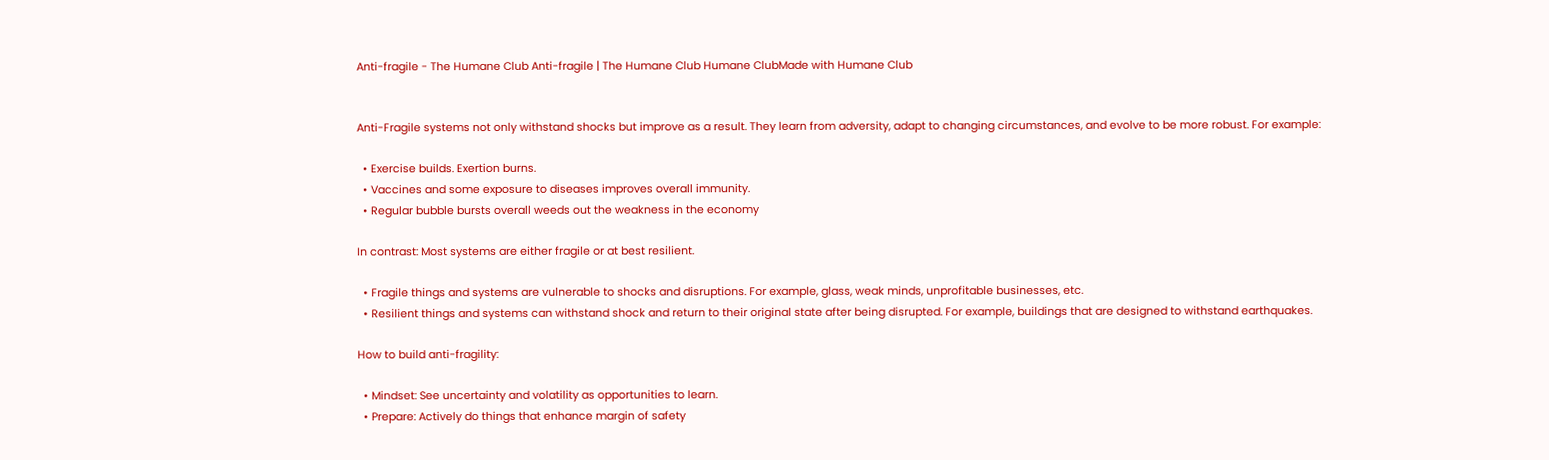Anti-fragile - The Humane Club Anti-fragile | The Humane Club Humane ClubMade with Humane Club


Anti-Fragile systems not only withstand shocks but improve as a result. They learn from adversity, adapt to changing circumstances, and evolve to be more robust. For example:

  • Exercise builds. Exertion burns.
  • Vaccines and some exposure to diseases improves overall immunity.
  • Regular bubble bursts overall weeds out the weakness in the economy

In contrast: Most systems are either fragile or at best resilient.

  • Fragile things and systems are vulnerable to shocks and disruptions. For example, glass, weak minds, unprofitable businesses, etc.
  • Resilient things and systems can withstand shock and return to their original state after being disrupted. For example, buildings that are designed to withstand earthquakes.

How to build anti-fragility:

  • Mindset: See uncertainty and volatility as opportunities to learn.
  • Prepare: Actively do things that enhance margin of safety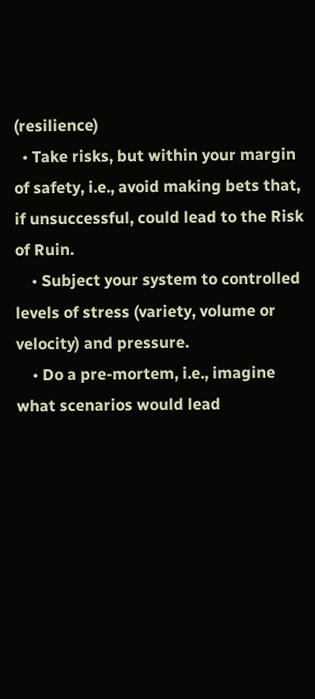(resilience)
  • Take risks, but within your margin of safety, i.e., avoid making bets that, if unsuccessful, could lead to the Risk of Ruin.
    • Subject your system to controlled levels of stress (variety, volume or velocity) and pressure.
    • Do a pre-mortem, i.e., imagine what scenarios would lead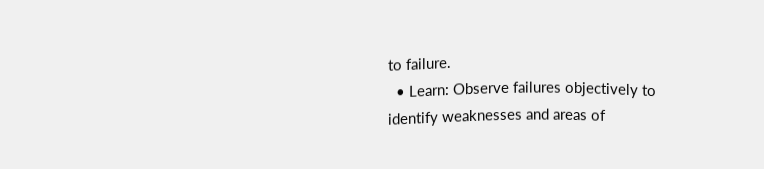to failure.
  • Learn: Observe failures objectively to identify weaknesses and areas of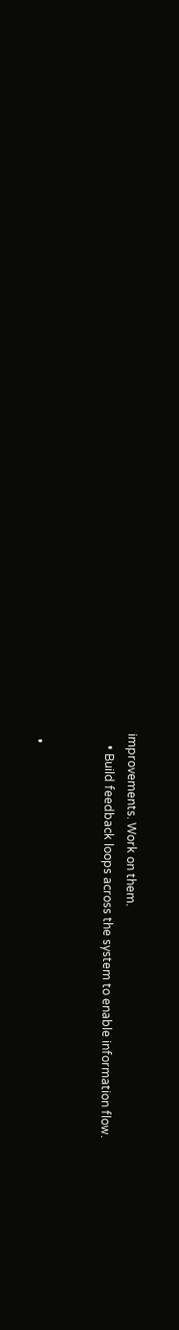improvements. Work on them.
    • Build feedback loops across the system to enable information flow.


  •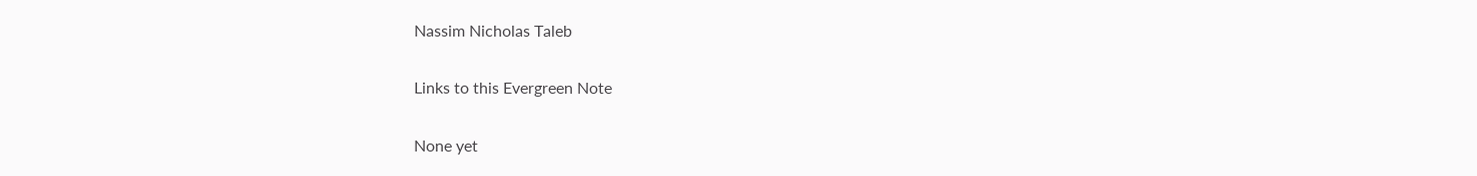Nassim Nicholas Taleb

Links to this Evergreen Note

None yet